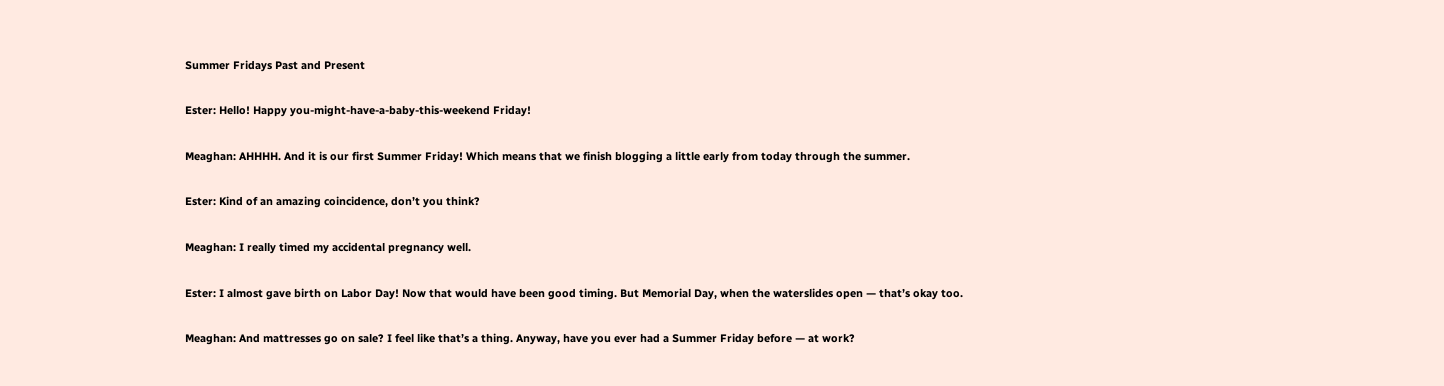Summer Fridays Past and Present

Ester: Hello! Happy you-might-have-a-baby-this-weekend Friday!

Meaghan: AHHHH. And it is our first Summer Friday! Which means that we finish blogging a little early from today through the summer.

Ester: Kind of an amazing coincidence, don’t you think?

Meaghan: I really timed my accidental pregnancy well.

Ester: I almost gave birth on Labor Day! Now that would have been good timing. But Memorial Day, when the waterslides open — that’s okay too.

Meaghan: And mattresses go on sale? I feel like that’s a thing. Anyway, have you ever had a Summer Friday before — at work?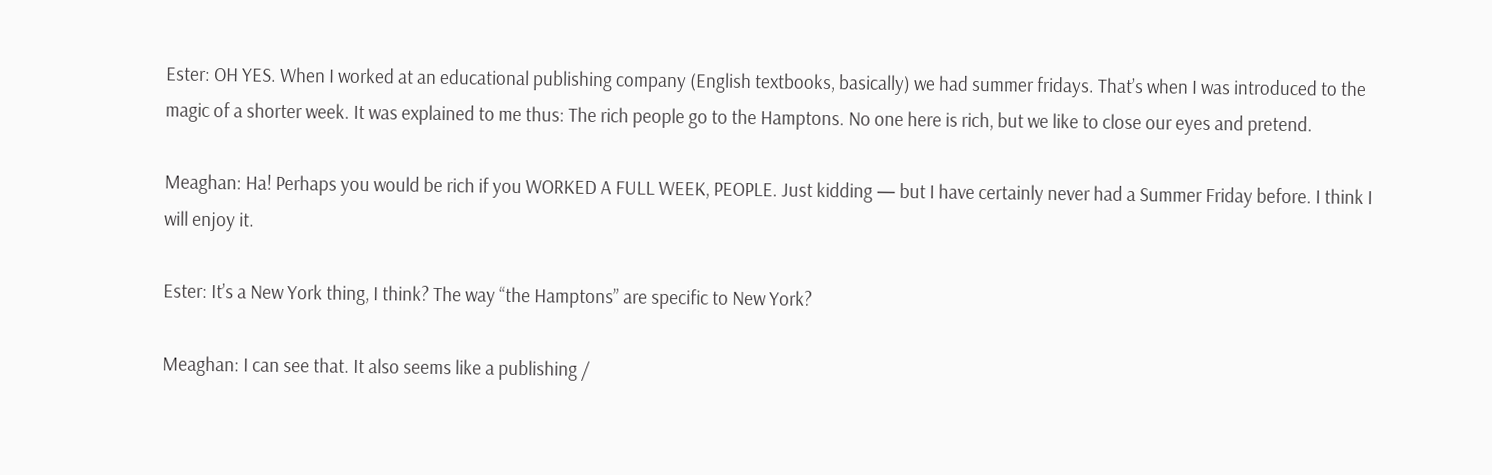Ester: OH YES. When I worked at an educational publishing company (English textbooks, basically) we had summer fridays. That’s when I was introduced to the magic of a shorter week. It was explained to me thus: The rich people go to the Hamptons. No one here is rich, but we like to close our eyes and pretend.

Meaghan: Ha! Perhaps you would be rich if you WORKED A FULL WEEK, PEOPLE. Just kidding — but I have certainly never had a Summer Friday before. I think I will enjoy it.

Ester: It’s a New York thing, I think? The way “the Hamptons” are specific to New York?

Meaghan: I can see that. It also seems like a publishing /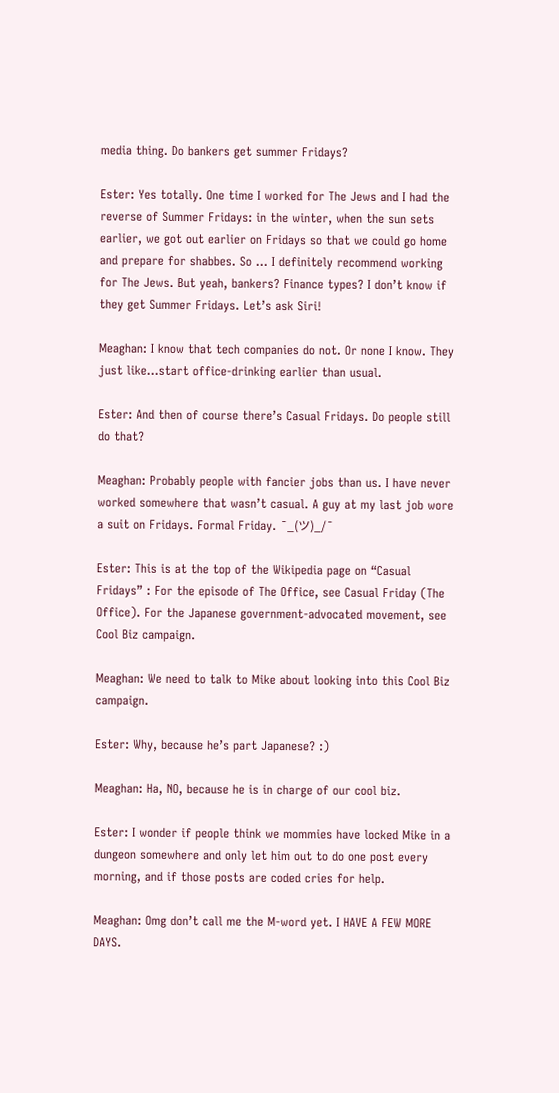media thing. Do bankers get summer Fridays?

Ester: Yes totally. One time I worked for The Jews and I had the reverse of Summer Fridays: in the winter, when the sun sets earlier, we got out earlier on Fridays so that we could go home and prepare for shabbes. So … I definitely recommend working for The Jews. But yeah, bankers? Finance types? I don’t know if they get Summer Fridays. Let’s ask Siri!

Meaghan: I know that tech companies do not. Or none I know. They just like…start office-drinking earlier than usual.

Ester: And then of course there’s Casual Fridays. Do people still do that?

Meaghan: Probably people with fancier jobs than us. I have never worked somewhere that wasn’t casual. A guy at my last job wore a suit on Fridays. Formal Friday. ¯_(ツ)_/¯

Ester: This is at the top of the Wikipedia page on “Casual Fridays” : For the episode of The Office, see Casual Friday (The Office). For the Japanese government-advocated movement, see Cool Biz campaign.

Meaghan: We need to talk to Mike about looking into this Cool Biz campaign.

Ester: Why, because he’s part Japanese? :)

Meaghan: Ha, NO, because he is in charge of our cool biz.

Ester: I wonder if people think we mommies have locked Mike in a dungeon somewhere and only let him out to do one post every morning, and if those posts are coded cries for help.

Meaghan: Omg don’t call me the M-word yet. I HAVE A FEW MORE DAYS.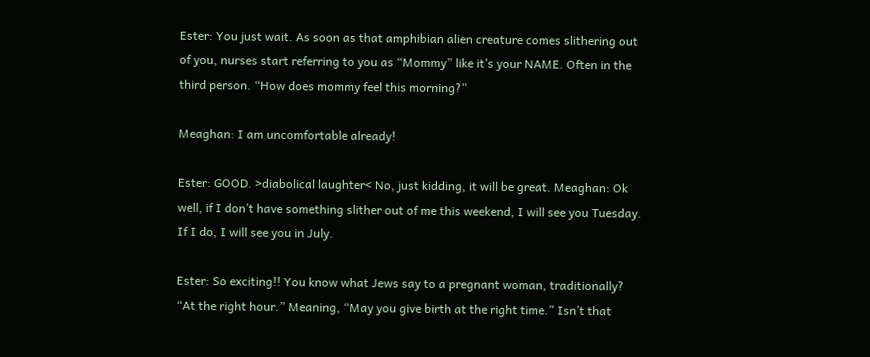Ester: You just wait. As soon as that amphibian alien creature comes slithering out of you, nurses start referring to you as “Mommy” like it’s your NAME. Often in the third person. “How does mommy feel this morning?”

Meaghan: I am uncomfortable already!

Ester: GOOD. >diabolical laughter< No, just kidding, it will be great. Meaghan: Ok well, if I don’t have something slither out of me this weekend, I will see you Tuesday. If I do, I will see you in July.

Ester: So exciting!! You know what Jews say to a pregnant woman, traditionally? “At the right hour.” Meaning, “May you give birth at the right time.” Isn’t that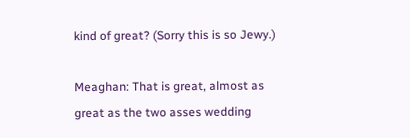kind of great? (Sorry this is so Jewy.)

Meaghan: That is great, almost as great as the two asses wedding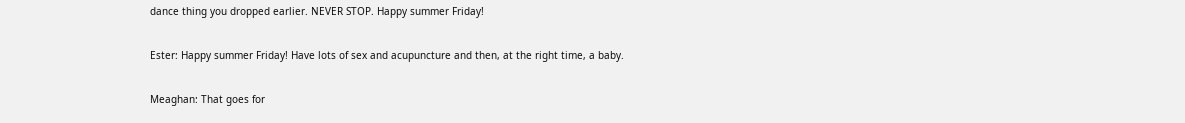dance thing you dropped earlier. NEVER STOP. Happy summer Friday!

Ester: Happy summer Friday! Have lots of sex and acupuncture and then, at the right time, a baby.

Meaghan: That goes for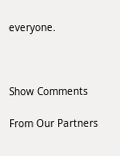everyone.



Show Comments

From Our Partners